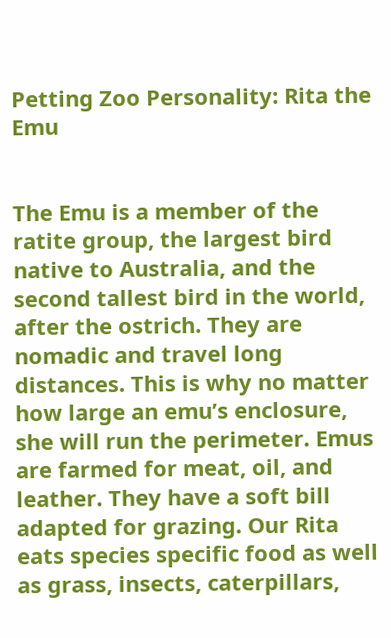Petting Zoo Personality: Rita the Emu


The Emu is a member of the ratite group, the largest bird native to Australia, and the second tallest bird in the world, after the ostrich. They are nomadic and travel long distances. This is why no matter how large an emu’s enclosure, she will run the perimeter. Emus are farmed for meat, oil, and leather. They have a soft bill adapted for grazing. Our Rita eats species specific food as well as grass, insects, caterpillars,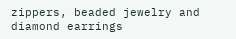zippers, beaded jewelry and diamond earrings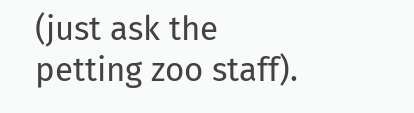(just ask the petting zoo staff).